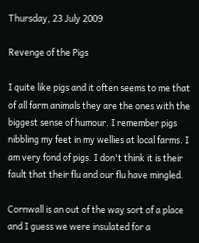Thursday, 23 July 2009

Revenge of the Pigs

I quite like pigs and it often seems to me that of all farm animals they are the ones with the biggest sense of humour. I remember pigs nibbling my feet in my wellies at local farms. I am very fond of pigs. I don't think it is their fault that their flu and our flu have mingled.

Cornwall is an out of the way sort of a place and I guess we were insulated for a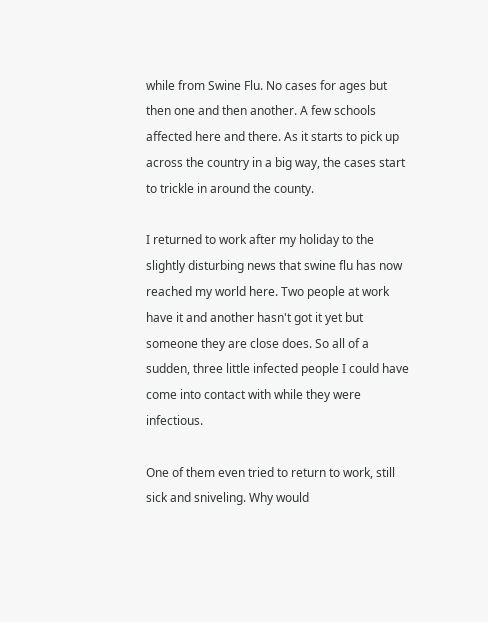while from Swine Flu. No cases for ages but then one and then another. A few schools affected here and there. As it starts to pick up across the country in a big way, the cases start to trickle in around the county.

I returned to work after my holiday to the slightly disturbing news that swine flu has now reached my world here. Two people at work have it and another hasn't got it yet but someone they are close does. So all of a sudden, three little infected people I could have come into contact with while they were infectious.

One of them even tried to return to work, still sick and sniveling. Why would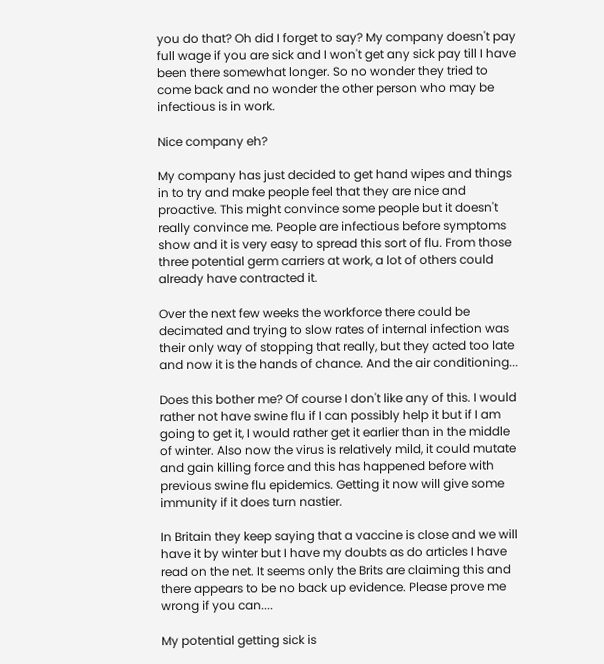you do that? Oh did I forget to say? My company doesn't pay full wage if you are sick and I won't get any sick pay till I have been there somewhat longer. So no wonder they tried to come back and no wonder the other person who may be infectious is in work.

Nice company eh?

My company has just decided to get hand wipes and things in to try and make people feel that they are nice and proactive. This might convince some people but it doesn't really convince me. People are infectious before symptoms show and it is very easy to spread this sort of flu. From those three potential germ carriers at work, a lot of others could already have contracted it.

Over the next few weeks the workforce there could be decimated and trying to slow rates of internal infection was their only way of stopping that really, but they acted too late and now it is the hands of chance. And the air conditioning...

Does this bother me? Of course I don't like any of this. I would rather not have swine flu if I can possibly help it but if I am going to get it, I would rather get it earlier than in the middle of winter. Also now the virus is relatively mild, it could mutate and gain killing force and this has happened before with previous swine flu epidemics. Getting it now will give some immunity if it does turn nastier.

In Britain they keep saying that a vaccine is close and we will have it by winter but I have my doubts as do articles I have read on the net. It seems only the Brits are claiming this and there appears to be no back up evidence. Please prove me wrong if you can....

My potential getting sick is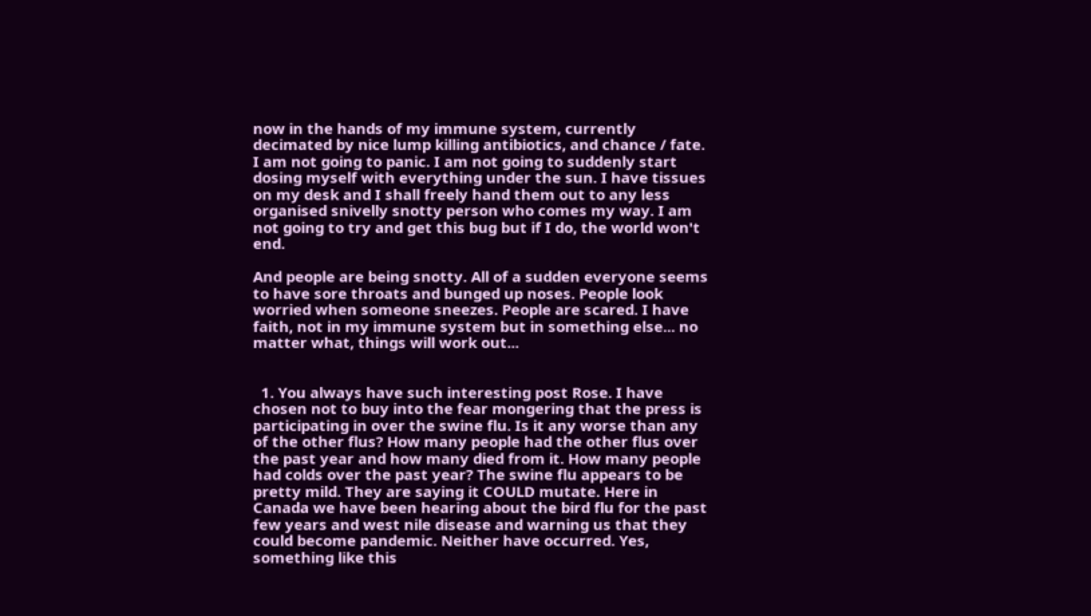now in the hands of my immune system, currently decimated by nice lump killing antibiotics, and chance / fate. I am not going to panic. I am not going to suddenly start dosing myself with everything under the sun. I have tissues on my desk and I shall freely hand them out to any less organised snivelly snotty person who comes my way. I am not going to try and get this bug but if I do, the world won't end.

And people are being snotty. All of a sudden everyone seems to have sore throats and bunged up noses. People look worried when someone sneezes. People are scared. I have faith, not in my immune system but in something else... no matter what, things will work out...


  1. You always have such interesting post Rose. I have chosen not to buy into the fear mongering that the press is participating in over the swine flu. Is it any worse than any of the other flus? How many people had the other flus over the past year and how many died from it. How many people had colds over the past year? The swine flu appears to be pretty mild. They are saying it COULD mutate. Here in Canada we have been hearing about the bird flu for the past few years and west nile disease and warning us that they could become pandemic. Neither have occurred. Yes, something like this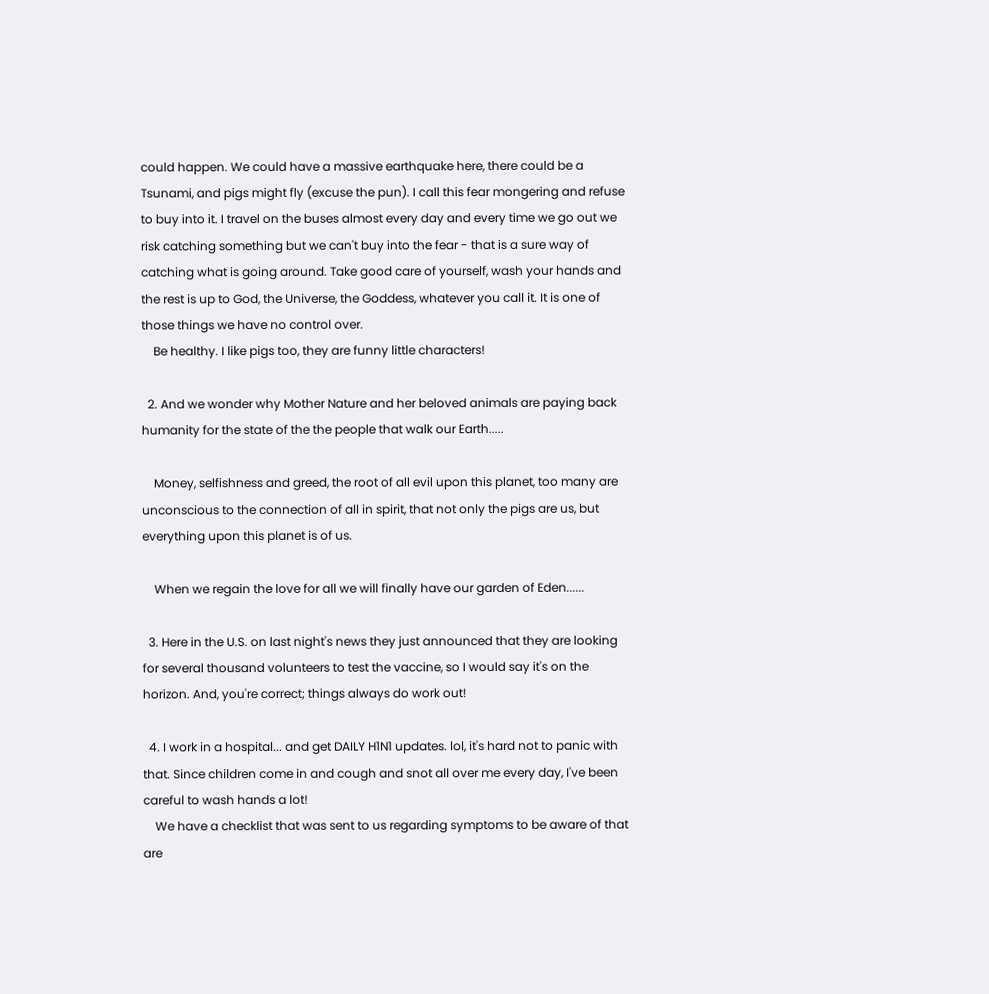could happen. We could have a massive earthquake here, there could be a Tsunami, and pigs might fly (excuse the pun). I call this fear mongering and refuse to buy into it. I travel on the buses almost every day and every time we go out we risk catching something but we can't buy into the fear - that is a sure way of catching what is going around. Take good care of yourself, wash your hands and the rest is up to God, the Universe, the Goddess, whatever you call it. It is one of those things we have no control over.
    Be healthy. I like pigs too, they are funny little characters!

  2. And we wonder why Mother Nature and her beloved animals are paying back humanity for the state of the the people that walk our Earth.....

    Money, selfishness and greed, the root of all evil upon this planet, too many are unconscious to the connection of all in spirit, that not only the pigs are us, but everything upon this planet is of us.

    When we regain the love for all we will finally have our garden of Eden......

  3. Here in the U.S. on last night's news they just announced that they are looking for several thousand volunteers to test the vaccine, so I would say it's on the horizon. And, you're correct; things always do work out!

  4. I work in a hospital... and get DAILY H1N1 updates. lol, it's hard not to panic with that. Since children come in and cough and snot all over me every day, I've been careful to wash hands a lot!
    We have a checklist that was sent to us regarding symptoms to be aware of that are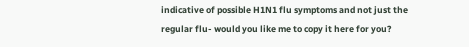indicative of possible H1N1 flu symptoms and not just the regular flu- would you like me to copy it here for you?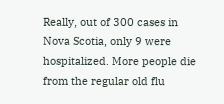Really, out of 300 cases in Nova Scotia, only 9 were hospitalized. More people die from the regular old flu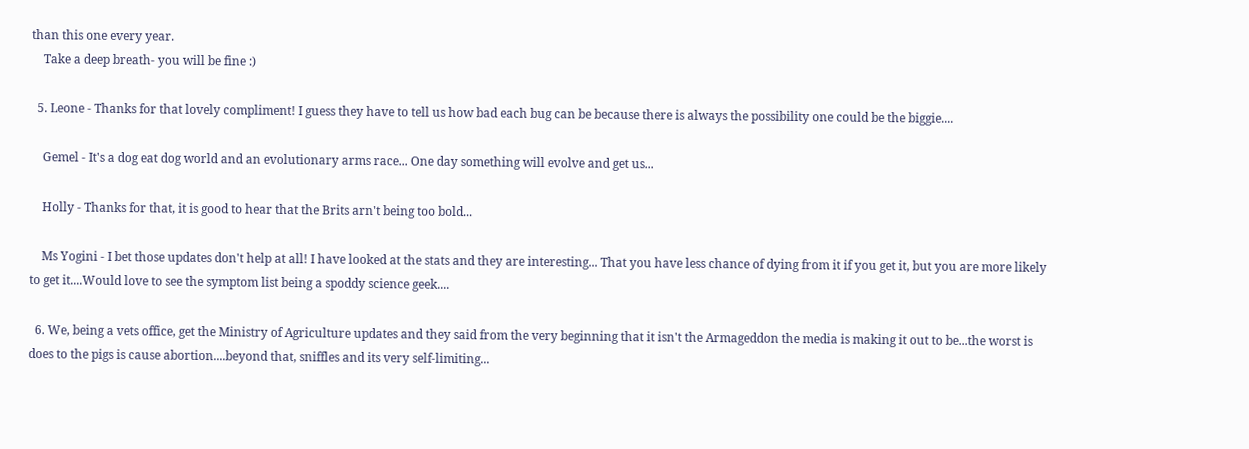than this one every year.
    Take a deep breath- you will be fine :)

  5. Leone - Thanks for that lovely compliment! I guess they have to tell us how bad each bug can be because there is always the possibility one could be the biggie....

    Gemel - It's a dog eat dog world and an evolutionary arms race... One day something will evolve and get us...

    Holly - Thanks for that, it is good to hear that the Brits arn't being too bold...

    Ms Yogini - I bet those updates don't help at all! I have looked at the stats and they are interesting... That you have less chance of dying from it if you get it, but you are more likely to get it....Would love to see the symptom list being a spoddy science geek....

  6. We, being a vets office, get the Ministry of Agriculture updates and they said from the very beginning that it isn't the Armageddon the media is making it out to be...the worst is does to the pigs is cause abortion....beyond that, sniffles and its very self-limiting...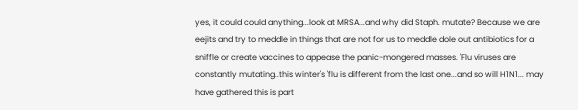yes, it could could anything...look at MRSA...and why did Staph. mutate? Because we are eejits and try to meddle in things that are not for us to meddle dole out antibiotics for a sniffle or create vaccines to appease the panic-mongered masses. 'Flu viruses are constantly mutating..this winter's 'flu is different from the last one...and so will H1N1... may have gathered this is part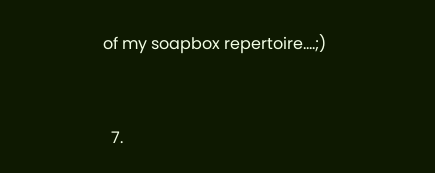of my soapbox repertoire....;)


  7.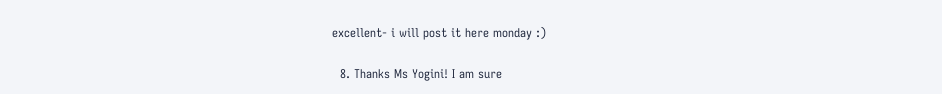excellent- i will post it here monday :)

  8. Thanks Ms Yogini! I am sure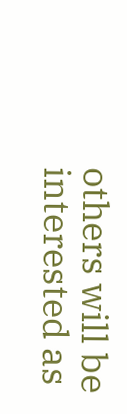others will be interested as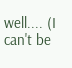well.... (I can't be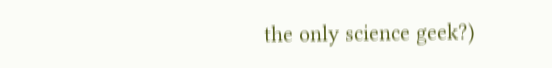the only science geek?)